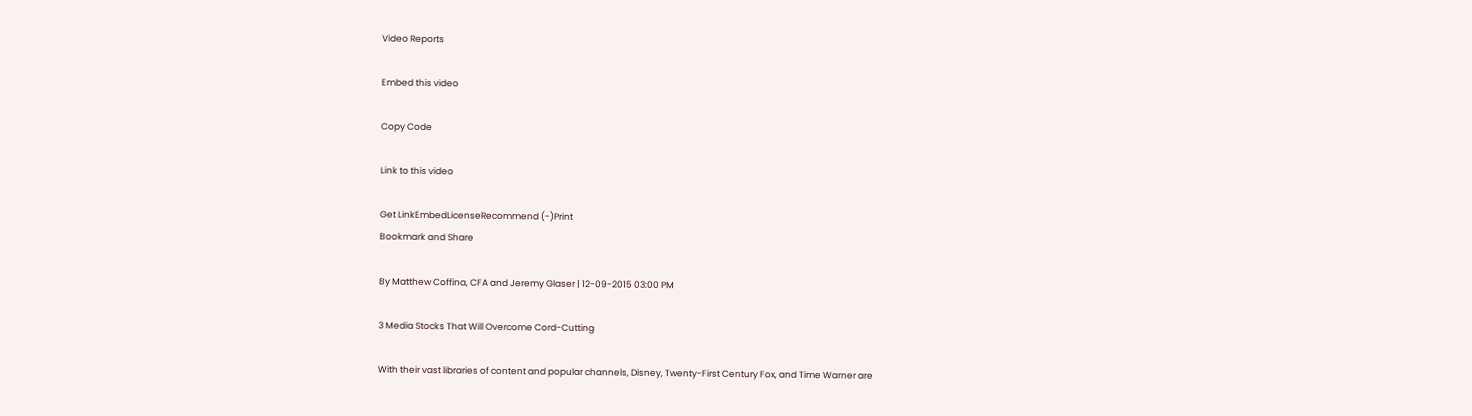Video Reports

Embed this video

Copy Code

Link to this video

Get LinkEmbedLicenseRecommend (-)Print
Bookmark and Share

By Matthew Coffina, CFA and Jeremy Glaser | 12-09-2015 03:00 PM

3 Media Stocks That Will Overcome Cord-Cutting

With their vast libraries of content and popular channels, Disney, Twenty-First Century Fox, and Time Warner are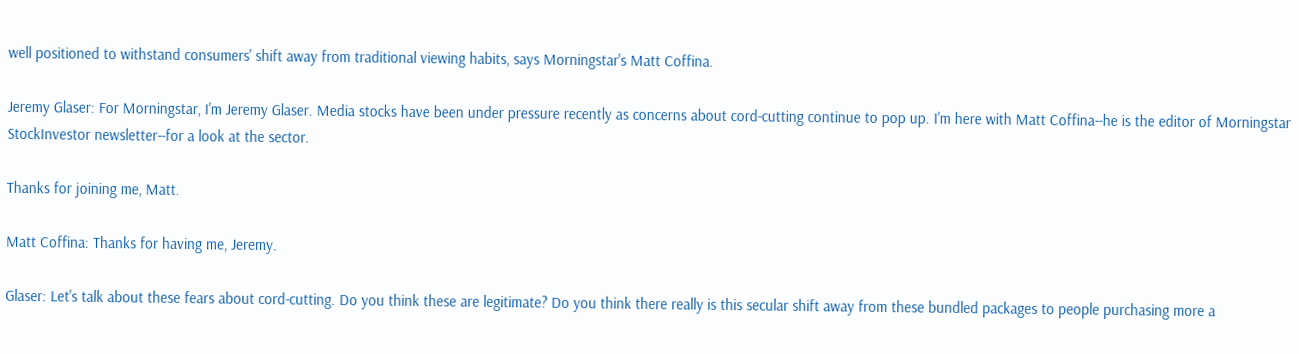well positioned to withstand consumers' shift away from traditional viewing habits, says Morningstar's Matt Coffina.

Jeremy Glaser: For Morningstar, I'm Jeremy Glaser. Media stocks have been under pressure recently as concerns about cord-cutting continue to pop up. I'm here with Matt Coffina--he is the editor of Morningstar StockInvestor newsletter--for a look at the sector.

Thanks for joining me, Matt.

Matt Coffina: Thanks for having me, Jeremy.

Glaser: Let's talk about these fears about cord-cutting. Do you think these are legitimate? Do you think there really is this secular shift away from these bundled packages to people purchasing more a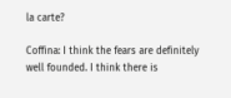la carte?

Coffina: I think the fears are definitely well founded. I think there is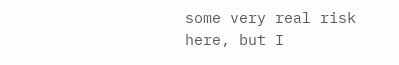some very real risk here, but I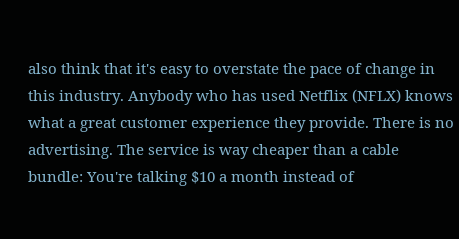also think that it's easy to overstate the pace of change in this industry. Anybody who has used Netflix (NFLX) knows what a great customer experience they provide. There is no advertising. The service is way cheaper than a cable bundle: You're talking $10 a month instead of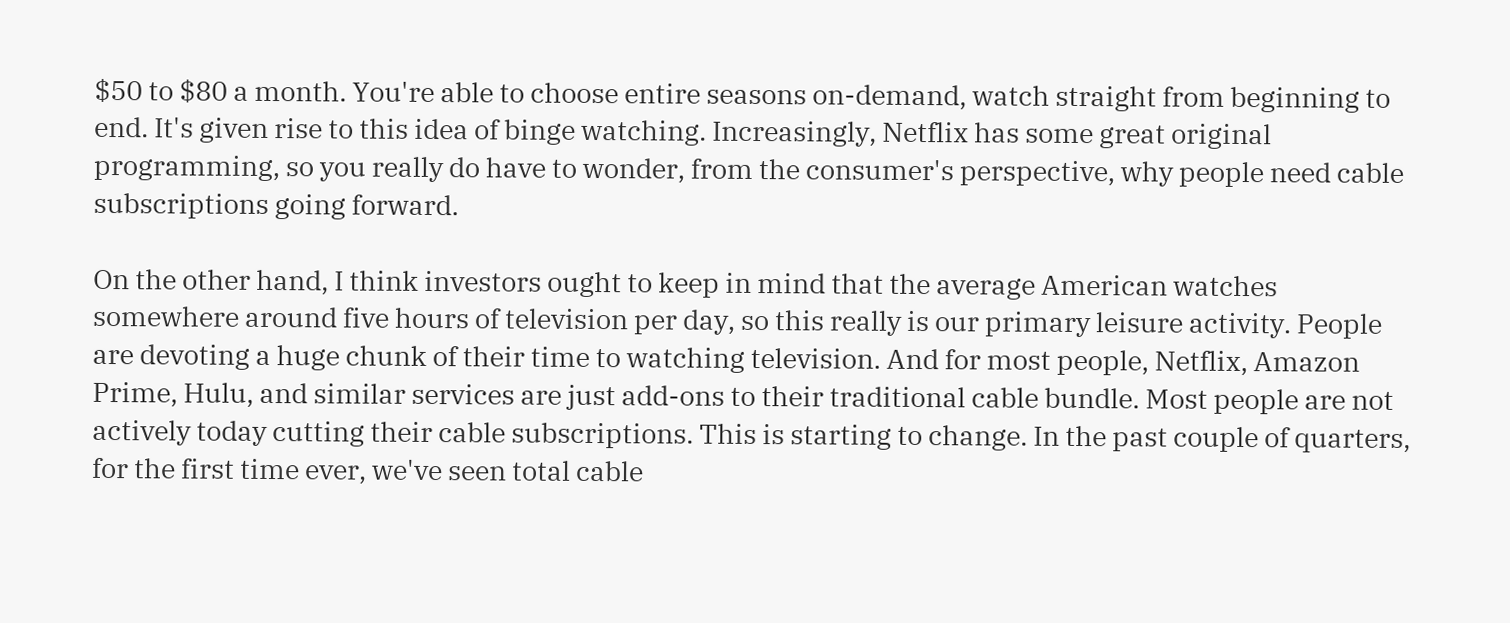$50 to $80 a month. You're able to choose entire seasons on-demand, watch straight from beginning to end. It's given rise to this idea of binge watching. Increasingly, Netflix has some great original programming, so you really do have to wonder, from the consumer's perspective, why people need cable subscriptions going forward.

On the other hand, I think investors ought to keep in mind that the average American watches somewhere around five hours of television per day, so this really is our primary leisure activity. People are devoting a huge chunk of their time to watching television. And for most people, Netflix, Amazon Prime, Hulu, and similar services are just add-ons to their traditional cable bundle. Most people are not actively today cutting their cable subscriptions. This is starting to change. In the past couple of quarters, for the first time ever, we've seen total cable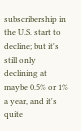subscribership in the U.S. start to decline; but it's still only declining at maybe 0.5% or 1% a year, and it's quite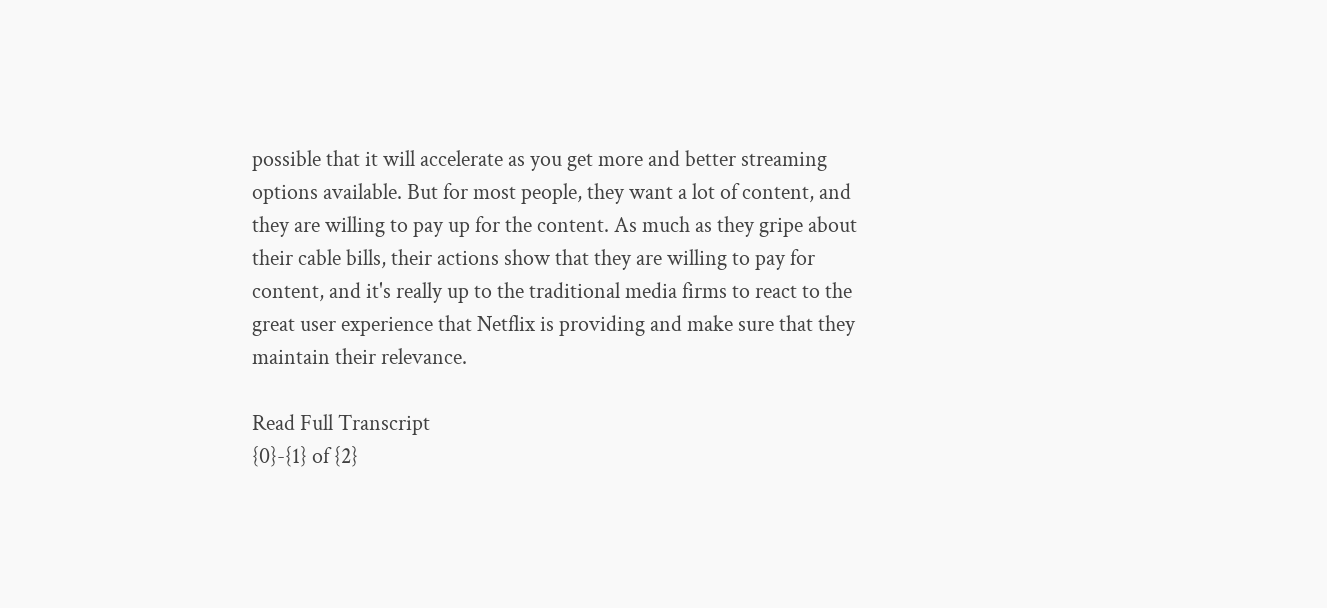possible that it will accelerate as you get more and better streaming options available. But for most people, they want a lot of content, and they are willing to pay up for the content. As much as they gripe about their cable bills, their actions show that they are willing to pay for content, and it's really up to the traditional media firms to react to the great user experience that Netflix is providing and make sure that they maintain their relevance.

Read Full Transcript
{0}-{1} of {2}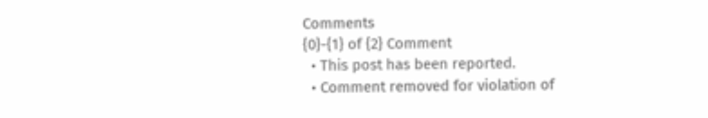Comments
{0}-{1} of {2} Comment
  • This post has been reported.
  • Comment removed for violation of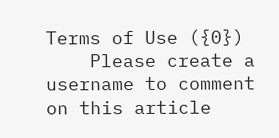Terms of Use ({0})
    Please create a username to comment on this article